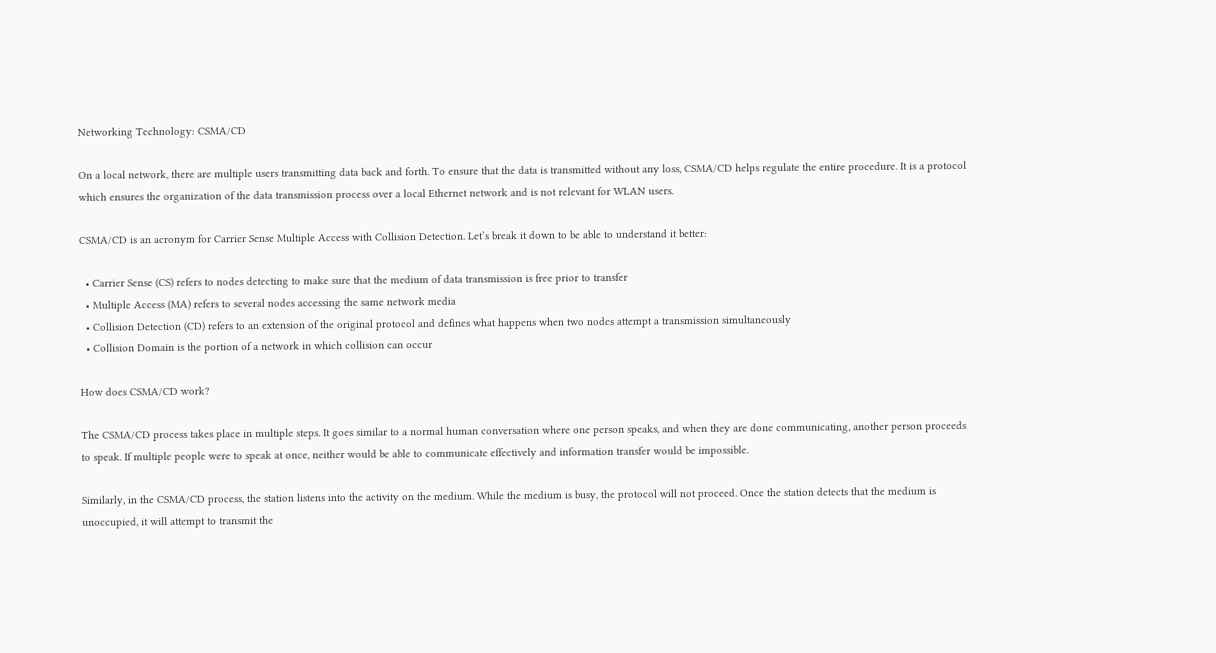Networking Technology: CSMA/CD

On a local network, there are multiple users transmitting data back and forth. To ensure that the data is transmitted without any loss, CSMA/CD helps regulate the entire procedure. It is a protocol which ensures the organization of the data transmission process over a local Ethernet network and is not relevant for WLAN users.

CSMA/CD is an acronym for Carrier Sense Multiple Access with Collision Detection. Let’s break it down to be able to understand it better:

  • Carrier Sense (CS) refers to nodes detecting to make sure that the medium of data transmission is free prior to transfer
  • Multiple Access (MA) refers to several nodes accessing the same network media
  • Collision Detection (CD) refers to an extension of the original protocol and defines what happens when two nodes attempt a transmission simultaneously
  • Collision Domain is the portion of a network in which collision can occur

How does CSMA/CD work?

The CSMA/CD process takes place in multiple steps. It goes similar to a normal human conversation where one person speaks, and when they are done communicating, another person proceeds to speak. If multiple people were to speak at once, neither would be able to communicate effectively and information transfer would be impossible.

Similarly, in the CSMA/CD process, the station listens into the activity on the medium. While the medium is busy, the protocol will not proceed. Once the station detects that the medium is unoccupied, it will attempt to transmit the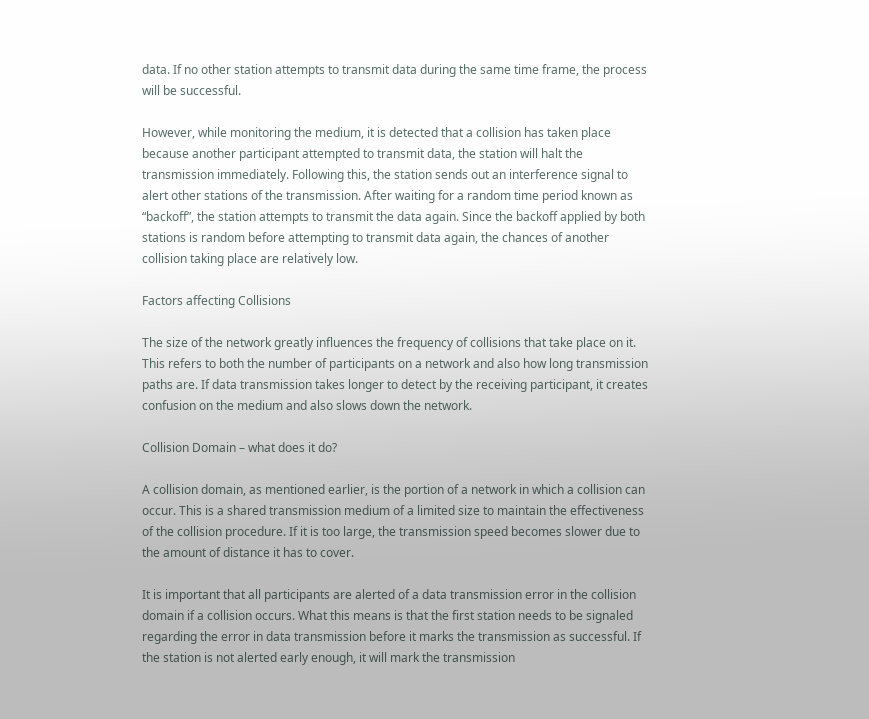data. If no other station attempts to transmit data during the same time frame, the process will be successful.

However, while monitoring the medium, it is detected that a collision has taken place because another participant attempted to transmit data, the station will halt the transmission immediately. Following this, the station sends out an interference signal to alert other stations of the transmission. After waiting for a random time period known as “backoff”, the station attempts to transmit the data again. Since the backoff applied by both stations is random before attempting to transmit data again, the chances of another collision taking place are relatively low.

Factors affecting Collisions

The size of the network greatly influences the frequency of collisions that take place on it. This refers to both the number of participants on a network and also how long transmission paths are. If data transmission takes longer to detect by the receiving participant, it creates confusion on the medium and also slows down the network.

Collision Domain – what does it do?

A collision domain, as mentioned earlier, is the portion of a network in which a collision can occur. This is a shared transmission medium of a limited size to maintain the effectiveness of the collision procedure. If it is too large, the transmission speed becomes slower due to the amount of distance it has to cover.

It is important that all participants are alerted of a data transmission error in the collision domain if a collision occurs. What this means is that the first station needs to be signaled regarding the error in data transmission before it marks the transmission as successful. If the station is not alerted early enough, it will mark the transmission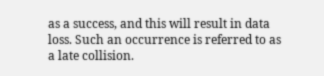as a success, and this will result in data loss. Such an occurrence is referred to as a late collision.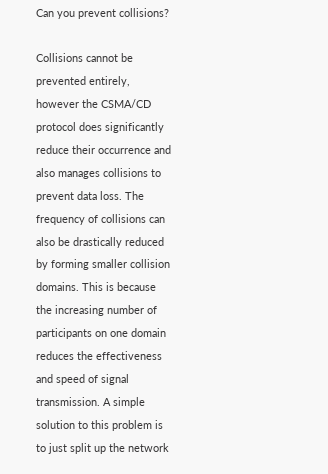Can you prevent collisions?

Collisions cannot be prevented entirely, however the CSMA/CD protocol does significantly reduce their occurrence and also manages collisions to prevent data loss. The frequency of collisions can also be drastically reduced by forming smaller collision domains. This is because the increasing number of participants on one domain reduces the effectiveness and speed of signal transmission. A simple solution to this problem is to just split up the network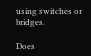using switches or bridges.

Does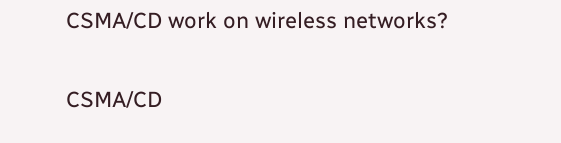CSMA/CD work on wireless networks?

CSMA/CD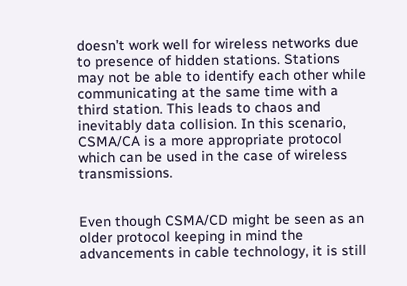doesn’t work well for wireless networks due to presence of hidden stations. Stations may not be able to identify each other while communicating at the same time with a third station. This leads to chaos and inevitably data collision. In this scenario, CSMA/CA is a more appropriate protocol which can be used in the case of wireless transmissions.


Even though CSMA/CD might be seen as an older protocol keeping in mind the advancements in cable technology, it is still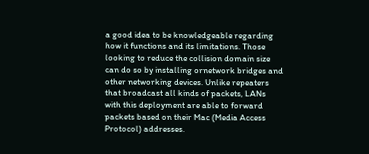a good idea to be knowledgeable regarding how it functions and its limitations. Those looking to reduce the collision domain size can do so by installing ornetwork bridges and other networking devices. Unlike repeaters that broadcast all kinds of packets, LANs with this deployment are able to forward packets based on their Mac (Media Access Protocol) addresses.